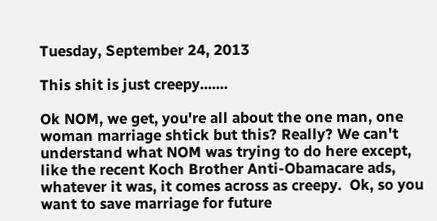Tuesday, September 24, 2013

This shit is just creepy.......

Ok NOM, we get, you're all about the one man, one woman marriage shtick but this? Really? We can't understand what NOM was trying to do here except, like the recent Koch Brother Anti-Obamacare ads, whatever it was, it comes across as creepy.  Ok, so you want to save marriage for future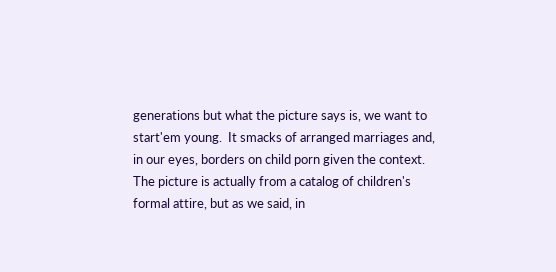generations but what the picture says is, we want to start'em young.  It smacks of arranged marriages and, in our eyes, borders on child porn given the context.  The picture is actually from a catalog of children's formal attire, but as we said, in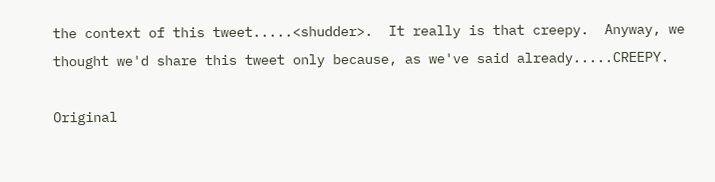the context of this tweet.....<shudder>.  It really is that creepy.  Anyway, we thought we'd share this tweet only because, as we've said already.....CREEPY.

Original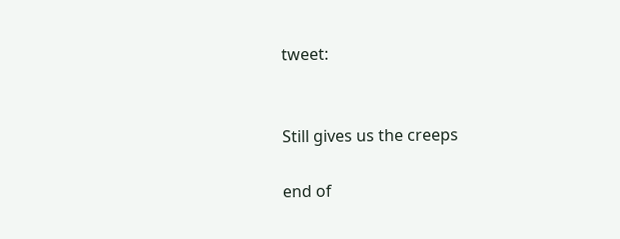tweet:


Still gives us the creeps

end of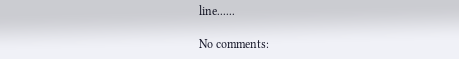line......

No comments: